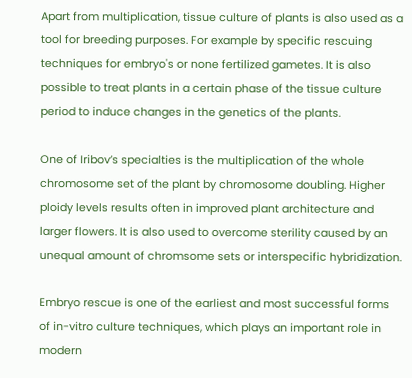Apart from multiplication, tissue culture of plants is also used as a tool for breeding purposes. For example by specific rescuing techniques for embryo's or none fertilized gametes. It is also possible to treat plants in a certain phase of the tissue culture period to induce changes in the genetics of the plants.

One of Iribov’s specialties is the multiplication of the whole chromosome set of the plant by chromosome doubling. Higher ploidy levels results often in improved plant architecture and larger flowers. It is also used to overcome sterility caused by an unequal amount of chromsome sets or interspecific hybridization.

Embryo rescue is one of the earliest and most successful forms of in-vitro culture techniques, which plays an important role in modern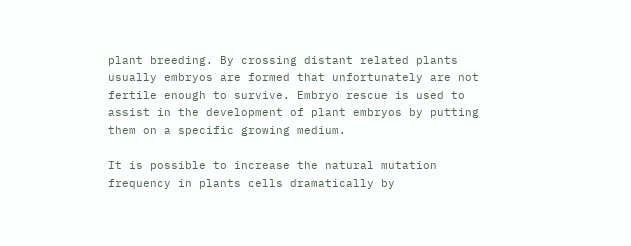plant breeding. By crossing distant related plants usually embryos are formed that unfortunately are not fertile enough to survive. Embryo rescue is used to assist in the development of plant embryos by putting them on a specific growing medium.

It is possible to increase the natural mutation frequency in plants cells dramatically by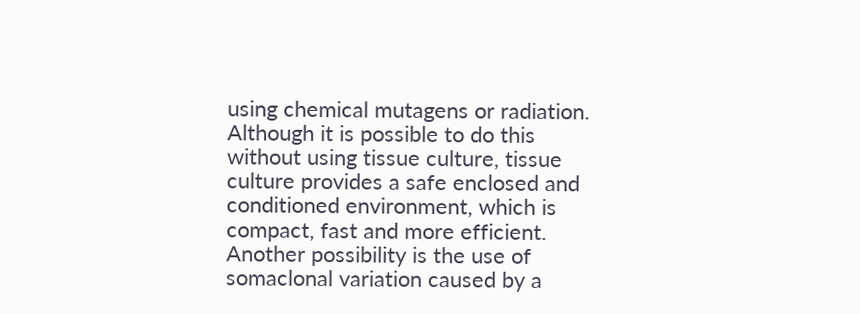using chemical mutagens or radiation. Although it is possible to do this without using tissue culture, tissue culture provides a safe enclosed and conditioned environment, which is compact, fast and more efficient.
Another possibility is the use of somaclonal variation caused by a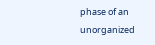phase of an unorganized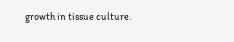growth in tissue culture.